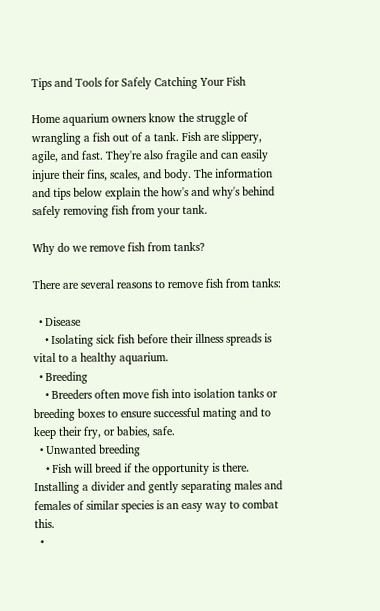Tips and Tools for Safely Catching Your Fish

Home aquarium owners know the struggle of wrangling a fish out of a tank. Fish are slippery, agile, and fast. They're also fragile and can easily injure their fins, scales, and body. The information and tips below explain the how's and why's behind safely removing fish from your tank.

Why do we remove fish from tanks?

There are several reasons to remove fish from tanks:

  • Disease
    • Isolating sick fish before their illness spreads is vital to a healthy aquarium.
  • Breeding
    • Breeders often move fish into isolation tanks or breeding boxes to ensure successful mating and to keep their fry, or babies, safe.
  • Unwanted breeding
    • Fish will breed if the opportunity is there. Installing a divider and gently separating males and females of similar species is an easy way to combat this.
  •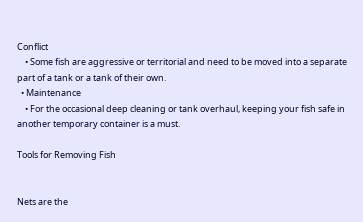Conflict
    • Some fish are aggressive or territorial and need to be moved into a separate part of a tank or a tank of their own.
  • Maintenance
    • For the occasional deep cleaning or tank overhaul, keeping your fish safe in another temporary container is a must.

Tools for Removing Fish


Nets are the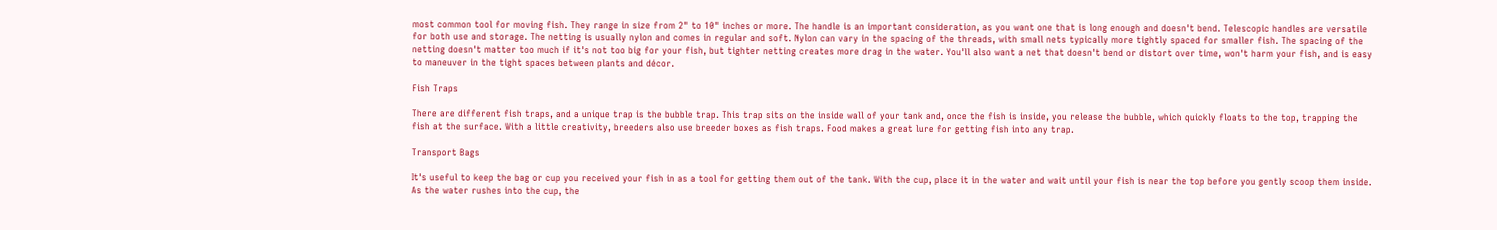most common tool for moving fish. They range in size from 2" to 10" inches or more. The handle is an important consideration, as you want one that is long enough and doesn't bend. Telescopic handles are versatile for both use and storage. The netting is usually nylon and comes in regular and soft. Nylon can vary in the spacing of the threads, with small nets typically more tightly spaced for smaller fish. The spacing of the netting doesn't matter too much if it's not too big for your fish, but tighter netting creates more drag in the water. You'll also want a net that doesn't bend or distort over time, won't harm your fish, and is easy to maneuver in the tight spaces between plants and décor.

Fish Traps

There are different fish traps, and a unique trap is the bubble trap. This trap sits on the inside wall of your tank and, once the fish is inside, you release the bubble, which quickly floats to the top, trapping the fish at the surface. With a little creativity, breeders also use breeder boxes as fish traps. Food makes a great lure for getting fish into any trap.

Transport Bags

It's useful to keep the bag or cup you received your fish in as a tool for getting them out of the tank. With the cup, place it in the water and wait until your fish is near the top before you gently scoop them inside. As the water rushes into the cup, the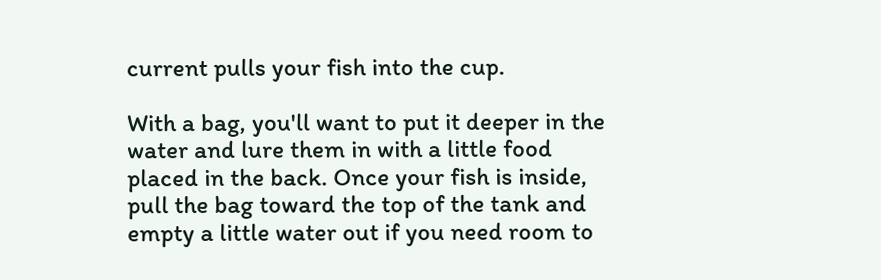current pulls your fish into the cup.

With a bag, you'll want to put it deeper in the water and lure them in with a little food placed in the back. Once your fish is inside, pull the bag toward the top of the tank and empty a little water out if you need room to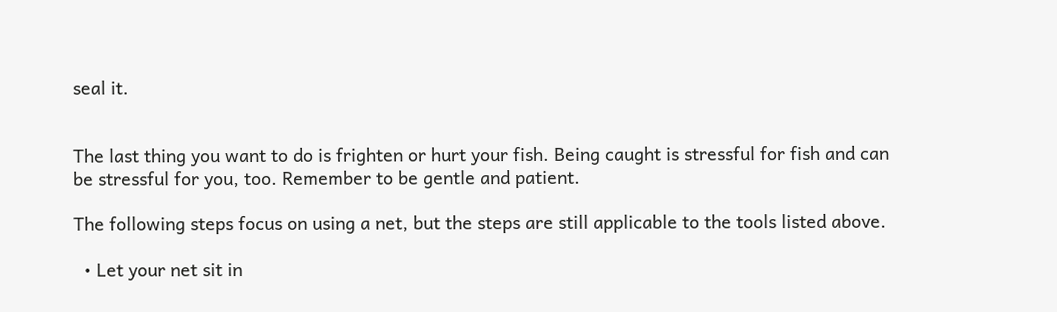seal it.


The last thing you want to do is frighten or hurt your fish. Being caught is stressful for fish and can be stressful for you, too. Remember to be gentle and patient.

The following steps focus on using a net, but the steps are still applicable to the tools listed above.

  • Let your net sit in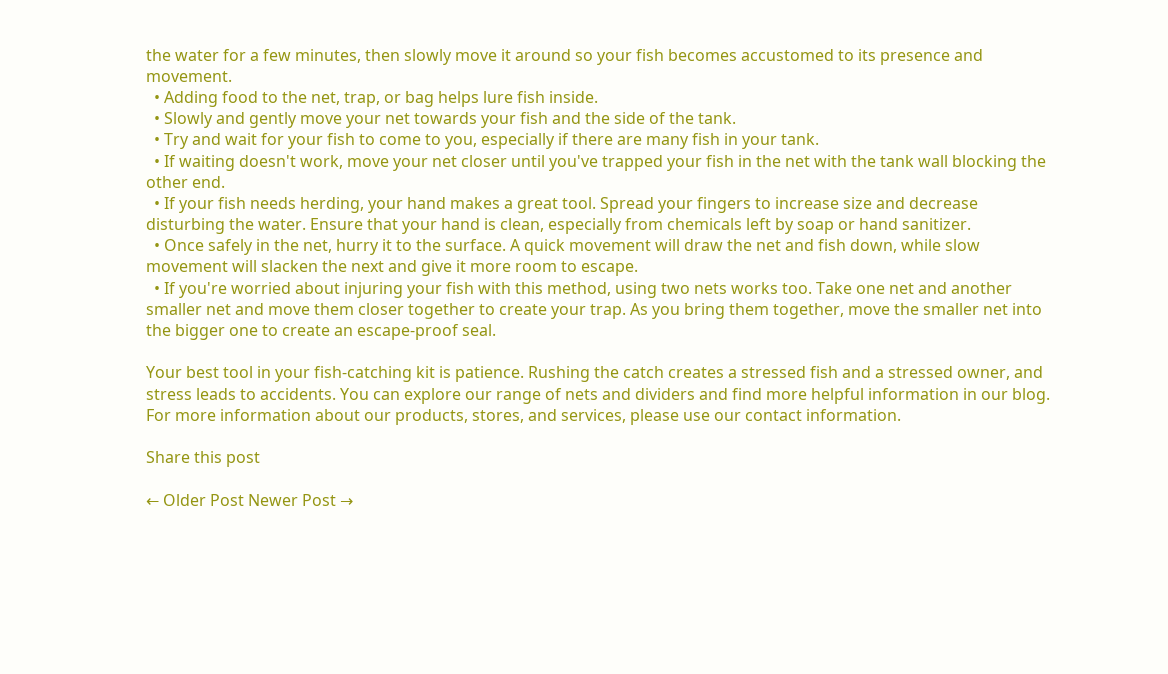the water for a few minutes, then slowly move it around so your fish becomes accustomed to its presence and movement.
  • Adding food to the net, trap, or bag helps lure fish inside.
  • Slowly and gently move your net towards your fish and the side of the tank.
  • Try and wait for your fish to come to you, especially if there are many fish in your tank.
  • If waiting doesn't work, move your net closer until you've trapped your fish in the net with the tank wall blocking the other end.
  • If your fish needs herding, your hand makes a great tool. Spread your fingers to increase size and decrease disturbing the water. Ensure that your hand is clean, especially from chemicals left by soap or hand sanitizer.
  • Once safely in the net, hurry it to the surface. A quick movement will draw the net and fish down, while slow movement will slacken the next and give it more room to escape.
  • If you're worried about injuring your fish with this method, using two nets works too. Take one net and another smaller net and move them closer together to create your trap. As you bring them together, move the smaller net into the bigger one to create an escape-proof seal.

Your best tool in your fish-catching kit is patience. Rushing the catch creates a stressed fish and a stressed owner, and stress leads to accidents. You can explore our range of nets and dividers and find more helpful information in our blog. For more information about our products, stores, and services, please use our contact information.

Share this post

← Older Post Newer Post →